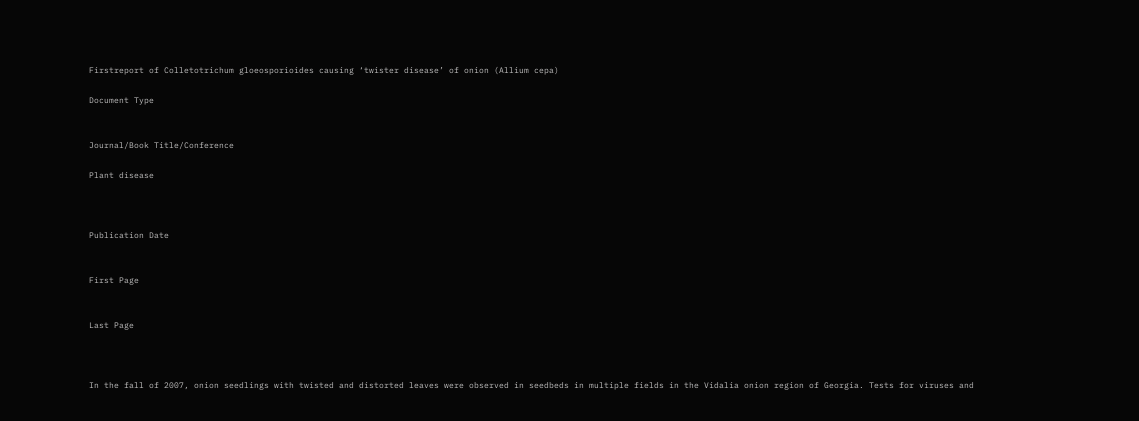Firstreport of Colletotrichum gloeosporioides causing ‘twister disease’ of onion (Allium cepa)

Document Type


Journal/Book Title/Conference

Plant disease



Publication Date


First Page


Last Page



In the fall of 2007, onion seedlings with twisted and distorted leaves were observed in seedbeds in multiple fields in the Vidalia onion region of Georgia. Tests for viruses and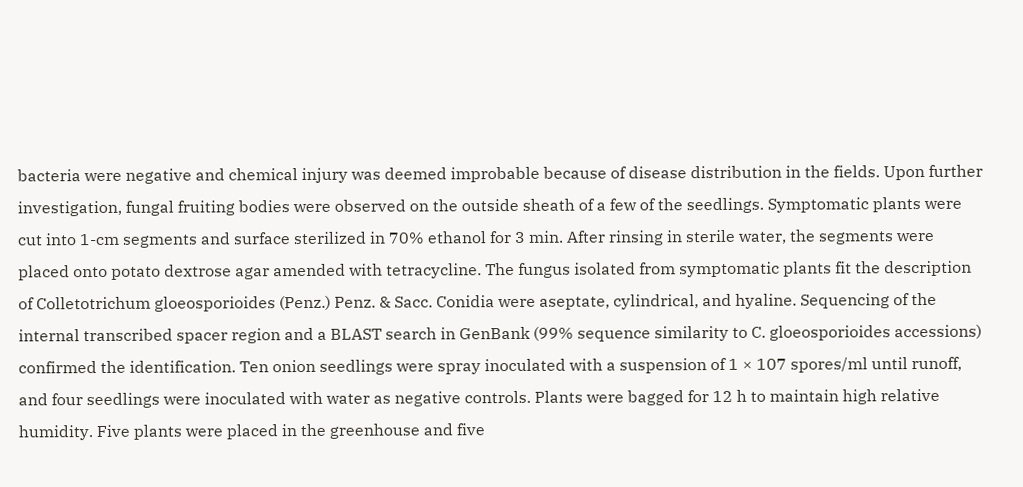bacteria were negative and chemical injury was deemed improbable because of disease distribution in the fields. Upon further investigation, fungal fruiting bodies were observed on the outside sheath of a few of the seedlings. Symptomatic plants were cut into 1-cm segments and surface sterilized in 70% ethanol for 3 min. After rinsing in sterile water, the segments were placed onto potato dextrose agar amended with tetracycline. The fungus isolated from symptomatic plants fit the description of Colletotrichum gloeosporioides (Penz.) Penz. & Sacc. Conidia were aseptate, cylindrical, and hyaline. Sequencing of the internal transcribed spacer region and a BLAST search in GenBank (99% sequence similarity to C. gloeosporioides accessions) confirmed the identification. Ten onion seedlings were spray inoculated with a suspension of 1 × 107 spores/ml until runoff, and four seedlings were inoculated with water as negative controls. Plants were bagged for 12 h to maintain high relative humidity. Five plants were placed in the greenhouse and five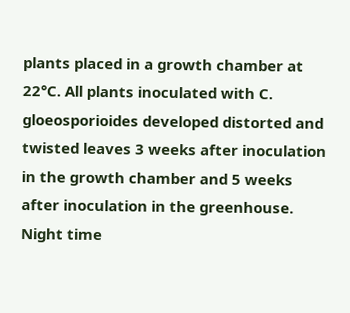plants placed in a growth chamber at 22°C. All plants inoculated with C. gloeosporioides developed distorted and twisted leaves 3 weeks after inoculation in the growth chamber and 5 weeks after inoculation in the greenhouse. Night time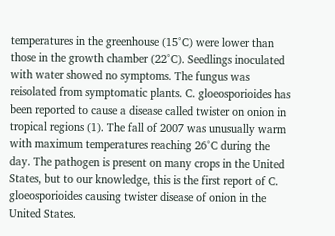temperatures in the greenhouse (15°C) were lower than those in the growth chamber (22°C). Seedlings inoculated with water showed no symptoms. The fungus was reisolated from symptomatic plants. C. gloeosporioides has been reported to cause a disease called twister on onion in tropical regions (1). The fall of 2007 was unusually warm with maximum temperatures reaching 26°C during the day. The pathogen is present on many crops in the United States, but to our knowledge, this is the first report of C. gloeosporioides causing twister disease of onion in the United States.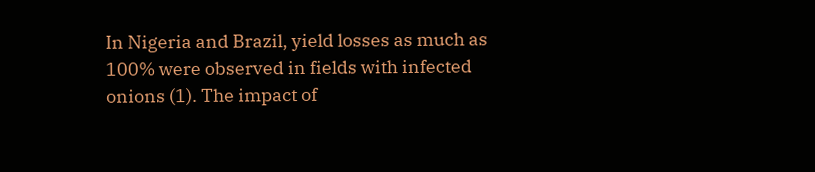In Nigeria and Brazil, yield losses as much as 100% were observed in fields with infected onions (1). The impact of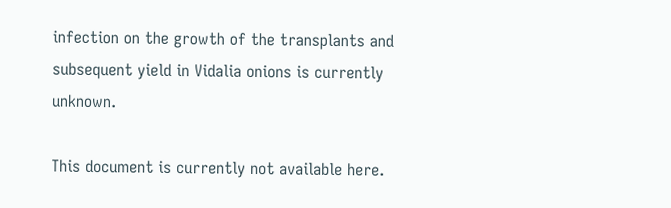infection on the growth of the transplants and subsequent yield in Vidalia onions is currently unknown.

This document is currently not available here.